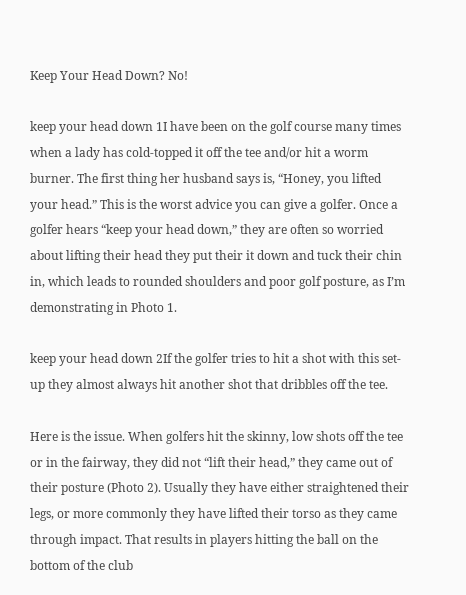Keep Your Head Down? No!

keep your head down 1I have been on the golf course many times when a lady has cold-topped it off the tee and/or hit a worm burner. The first thing her husband says is, “Honey, you lifted your head.” This is the worst advice you can give a golfer. Once a golfer hears “keep your head down,” they are often so worried about lifting their head they put their it down and tuck their chin in, which leads to rounded shoulders and poor golf posture, as I’m demonstrating in Photo 1.

keep your head down 2If the golfer tries to hit a shot with this set-up they almost always hit another shot that dribbles off the tee.

Here is the issue. When golfers hit the skinny, low shots off the tee or in the fairway, they did not “lift their head,” they came out of their posture (Photo 2). Usually they have either straightened their legs, or more commonly they have lifted their torso as they came through impact. That results in players hitting the ball on the bottom of the club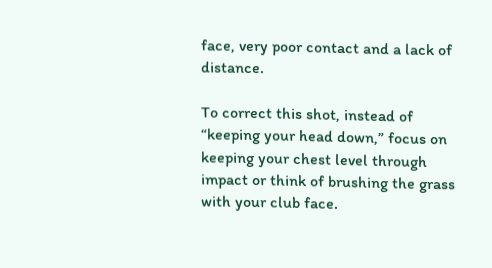face, very poor contact and a lack of distance.

To correct this shot, instead of “keeping your head down,” focus on keeping your chest level through impact or think of brushing the grass with your club face.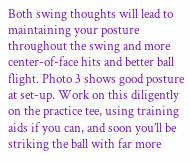Both swing thoughts will lead to maintaining your posture throughout the swing and more center-of-face hits and better ball flight. Photo 3 shows good posture at set-up. Work on this diligently on the practice tee, using training aids if you can, and soon you’ll be striking the ball with far more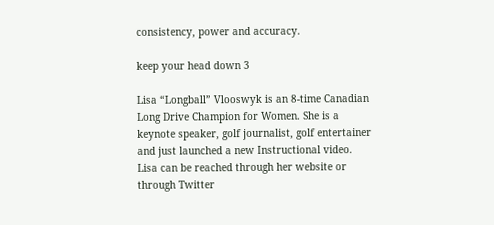consistency, power and accuracy.

keep your head down 3

Lisa “Longball” Vlooswyk is an 8-time Canadian Long Drive Champion for Women. She is a keynote speaker, golf journalist, golf entertainer and just launched a new Instructional video. Lisa can be reached through her website or through Twitter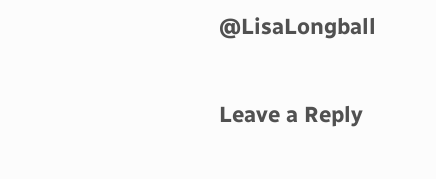@LisaLongball

Leave a Reply